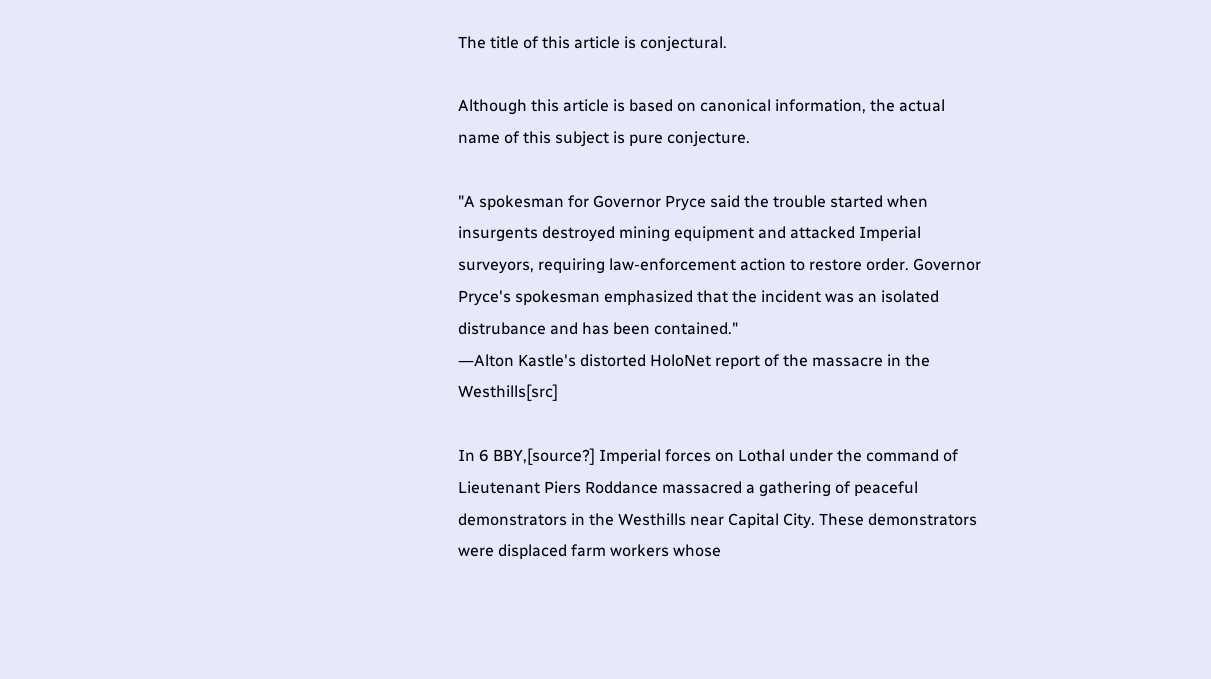The title of this article is conjectural.

Although this article is based on canonical information, the actual name of this subject is pure conjecture.

"A spokesman for Governor Pryce said the trouble started when insurgents destroyed mining equipment and attacked Imperial surveyors, requiring law-enforcement action to restore order. Governor Pryce's spokesman emphasized that the incident was an isolated distrubance and has been contained."
―Alton Kastle's distorted HoloNet report of the massacre in the Westhills[src]

In 6 BBY,[source?] Imperial forces on Lothal under the command of Lieutenant Piers Roddance massacred a gathering of peaceful demonstrators in the Westhills near Capital City. These demonstrators were displaced farm workers whose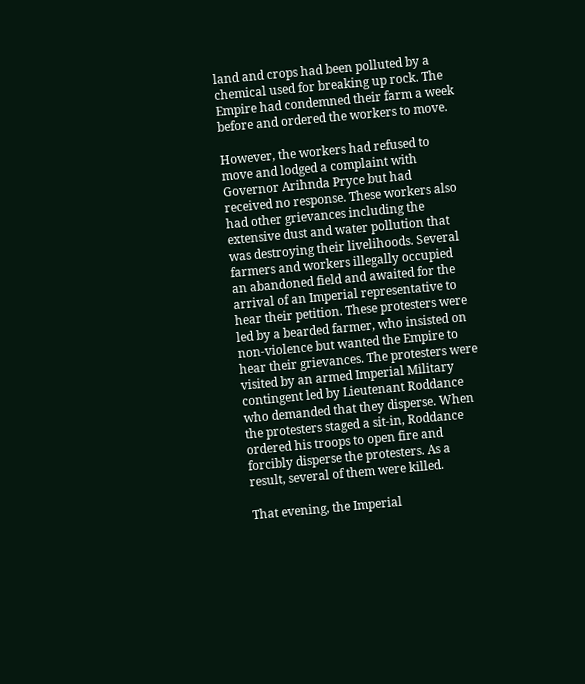land and crops had been polluted by a chemical used for breaking up rock. The Empire had condemned their farm a week before and ordered the workers to move.

However, the workers had refused to move and lodged a complaint with Governor Arihnda Pryce but had received no response. These workers also had other grievances including the extensive dust and water pollution that was destroying their livelihoods. Several farmers and workers illegally occupied an abandoned field and awaited for the arrival of an Imperial representative to hear their petition. These protesters were led by a bearded farmer, who insisted on non-violence but wanted the Empire to hear their grievances. The protesters were visited by an armed Imperial Military contingent led by Lieutenant Roddance who demanded that they disperse. When the protesters staged a sit-in, Roddance ordered his troops to open fire and forcibly disperse the protesters. As a result, several of them were killed.

That evening, the Imperial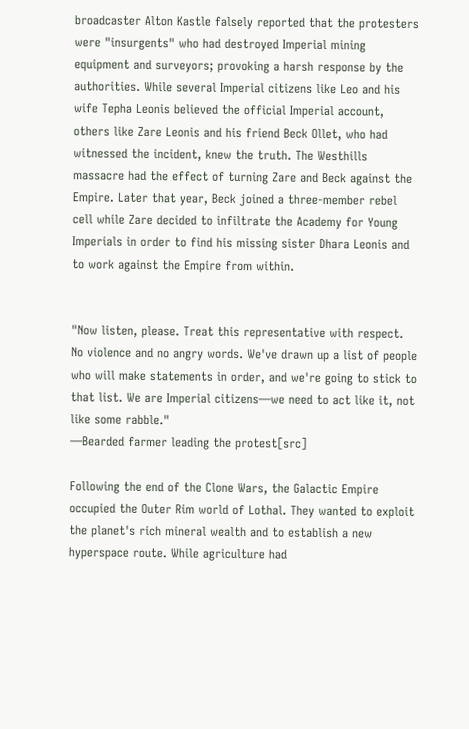broadcaster Alton Kastle falsely reported that the protesters were "insurgents" who had destroyed Imperial mining equipment and surveyors; provoking a harsh response by the authorities. While several Imperial citizens like Leo and his wife Tepha Leonis believed the official Imperial account, others like Zare Leonis and his friend Beck Ollet, who had witnessed the incident, knew the truth. The Westhills massacre had the effect of turning Zare and Beck against the Empire. Later that year, Beck joined a three-member rebel cell while Zare decided to infiltrate the Academy for Young Imperials in order to find his missing sister Dhara Leonis and to work against the Empire from within.


"Now listen, please. Treat this representative with respect. No violence and no angry words. We've drawn up a list of people who will make statements in order, and we're going to stick to that list. We are Imperial citizens—we need to act like it, not like some rabble."
―Bearded farmer leading the protest[src]

Following the end of the Clone Wars, the Galactic Empire occupied the Outer Rim world of Lothal. They wanted to exploit the planet's rich mineral wealth and to establish a new hyperspace route. While agriculture had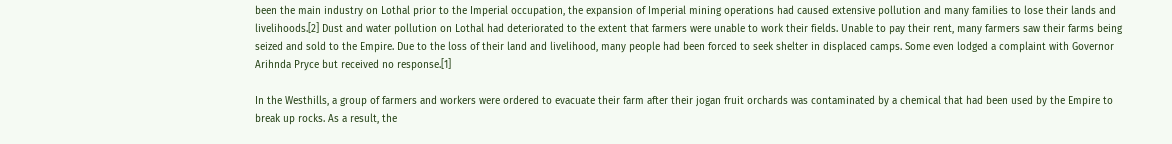been the main industry on Lothal prior to the Imperial occupation, the expansion of Imperial mining operations had caused extensive pollution and many families to lose their lands and livelihoods.[2] Dust and water pollution on Lothal had deteriorated to the extent that farmers were unable to work their fields. Unable to pay their rent, many farmers saw their farms being seized and sold to the Empire. Due to the loss of their land and livelihood, many people had been forced to seek shelter in displaced camps. Some even lodged a complaint with Governor Arihnda Pryce but received no response.[1]

In the Westhills, a group of farmers and workers were ordered to evacuate their farm after their jogan fruit orchards was contaminated by a chemical that had been used by the Empire to break up rocks. As a result, the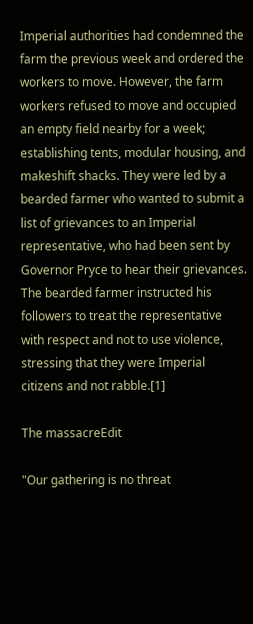Imperial authorities had condemned the farm the previous week and ordered the workers to move. However, the farm workers refused to move and occupied an empty field nearby for a week; establishing tents, modular housing, and makeshift shacks. They were led by a bearded farmer who wanted to submit a list of grievances to an Imperial representative, who had been sent by Governor Pryce to hear their grievances. The bearded farmer instructed his followers to treat the representative with respect and not to use violence, stressing that they were Imperial citizens and not rabble.[1]

The massacreEdit

"Our gathering is no threat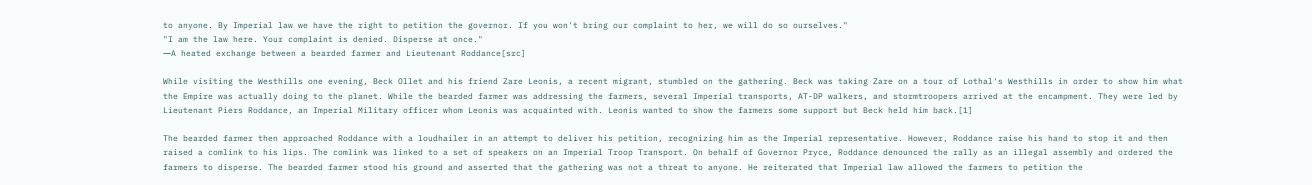to anyone. By Imperial law we have the right to petition the governor. If you won't bring our complaint to her, we will do so ourselves."
"I am the law here. Your complaint is denied. Disperse at once."
―A heated exchange between a bearded farmer and Lieutenant Roddance[src]

While visiting the Westhills one evening, Beck Ollet and his friend Zare Leonis, a recent migrant, stumbled on the gathering. Beck was taking Zare on a tour of Lothal's Westhills in order to show him what the Empire was actually doing to the planet. While the bearded farmer was addressing the farmers, several Imperial transports, AT-DP walkers, and stormtroopers arrived at the encampment. They were led by Lieutenant Piers Roddance, an Imperial Military officer whom Leonis was acquainted with. Leonis wanted to show the farmers some support but Beck held him back.[1]

The bearded farmer then approached Roddance with a loudhailer in an attempt to deliver his petition, recognizing him as the Imperial representative. However, Roddance raise his hand to stop it and then raised a comlink to his lips. The comlink was linked to a set of speakers on an Imperial Troop Transport. On behalf of Governor Pryce, Roddance denounced the rally as an illegal assembly and ordered the farmers to disperse. The bearded farmer stood his ground and asserted that the gathering was not a threat to anyone. He reiterated that Imperial law allowed the farmers to petition the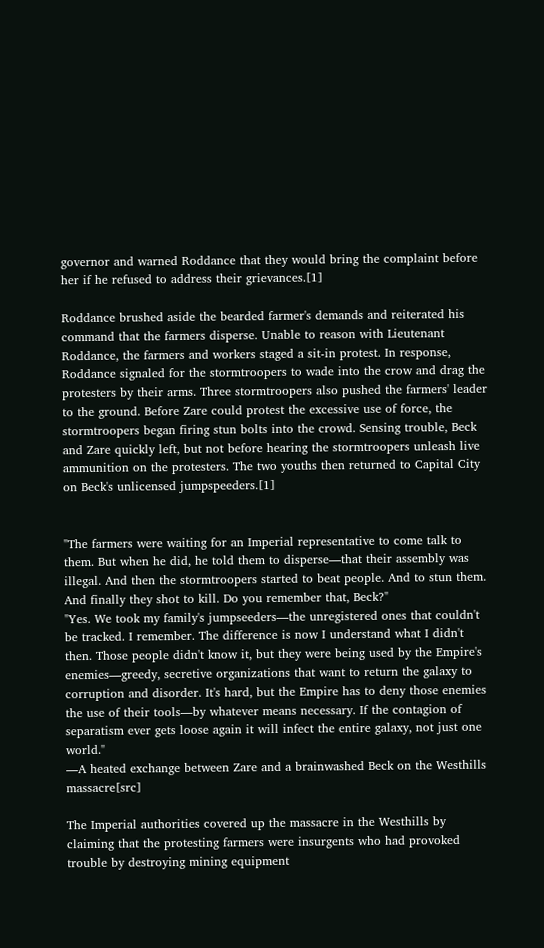governor and warned Roddance that they would bring the complaint before her if he refused to address their grievances.[1]

Roddance brushed aside the bearded farmer's demands and reiterated his command that the farmers disperse. Unable to reason with Lieutenant Roddance, the farmers and workers staged a sit-in protest. In response, Roddance signaled for the stormtroopers to wade into the crow and drag the protesters by their arms. Three stormtroopers also pushed the farmers' leader to the ground. Before Zare could protest the excessive use of force, the stormtroopers began firing stun bolts into the crowd. Sensing trouble, Beck and Zare quickly left, but not before hearing the stormtroopers unleash live ammunition on the protesters. The two youths then returned to Capital City on Beck's unlicensed jumpspeeders.[1]


"The farmers were waiting for an Imperial representative to come talk to them. But when he did, he told them to disperse—that their assembly was illegal. And then the stormtroopers started to beat people. And to stun them. And finally they shot to kill. Do you remember that, Beck?"
"Yes. We took my family's jumpseeders—the unregistered ones that couldn't be tracked. I remember. The difference is now I understand what I didn't then. Those people didn't know it, but they were being used by the Empire's enemies—greedy, secretive organizations that want to return the galaxy to corruption and disorder. It's hard, but the Empire has to deny those enemies the use of their tools—by whatever means necessary. If the contagion of separatism ever gets loose again it will infect the entire galaxy, not just one world."
―A heated exchange between Zare and a brainwashed Beck on the Westhills massacre[src]

The Imperial authorities covered up the massacre in the Westhills by claiming that the protesting farmers were insurgents who had provoked trouble by destroying mining equipment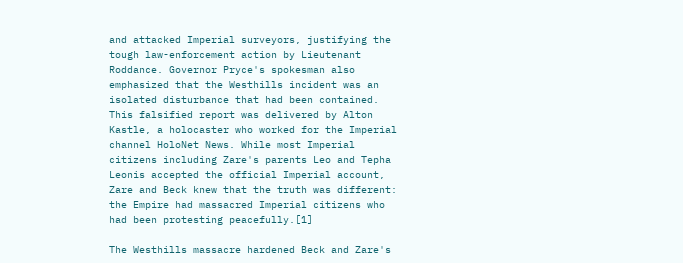and attacked Imperial surveyors, justifying the tough law-enforcement action by Lieutenant Roddance. Governor Pryce's spokesman also emphasized that the Westhills incident was an isolated disturbance that had been contained. This falsified report was delivered by Alton Kastle, a holocaster who worked for the Imperial channel HoloNet News. While most Imperial citizens including Zare's parents Leo and Tepha Leonis accepted the official Imperial account, Zare and Beck knew that the truth was different: the Empire had massacred Imperial citizens who had been protesting peacefully.[1]

The Westhills massacre hardened Beck and Zare's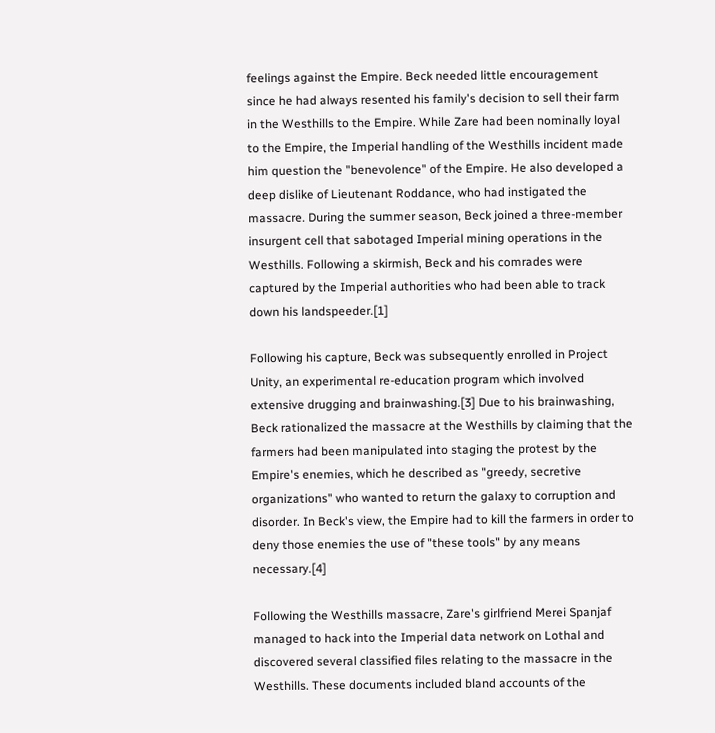feelings against the Empire. Beck needed little encouragement since he had always resented his family's decision to sell their farm in the Westhills to the Empire. While Zare had been nominally loyal to the Empire, the Imperial handling of the Westhills incident made him question the "benevolence" of the Empire. He also developed a deep dislike of Lieutenant Roddance, who had instigated the massacre. During the summer season, Beck joined a three-member insurgent cell that sabotaged Imperial mining operations in the Westhills. Following a skirmish, Beck and his comrades were captured by the Imperial authorities who had been able to track down his landspeeder.[1]

Following his capture, Beck was subsequently enrolled in Project Unity, an experimental re-education program which involved extensive drugging and brainwashing.[3] Due to his brainwashing, Beck rationalized the massacre at the Westhills by claiming that the farmers had been manipulated into staging the protest by the Empire's enemies, which he described as "greedy, secretive organizations" who wanted to return the galaxy to corruption and disorder. In Beck's view, the Empire had to kill the farmers in order to deny those enemies the use of "these tools" by any means necessary.[4]

Following the Westhills massacre, Zare's girlfriend Merei Spanjaf managed to hack into the Imperial data network on Lothal and discovered several classified files relating to the massacre in the Westhills. These documents included bland accounts of the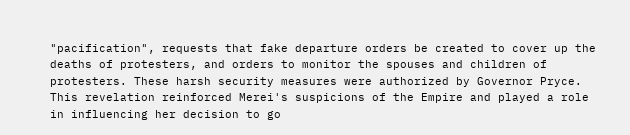"pacification", requests that fake departure orders be created to cover up the deaths of protesters, and orders to monitor the spouses and children of protesters. These harsh security measures were authorized by Governor Pryce. This revelation reinforced Merei's suspicions of the Empire and played a role in influencing her decision to go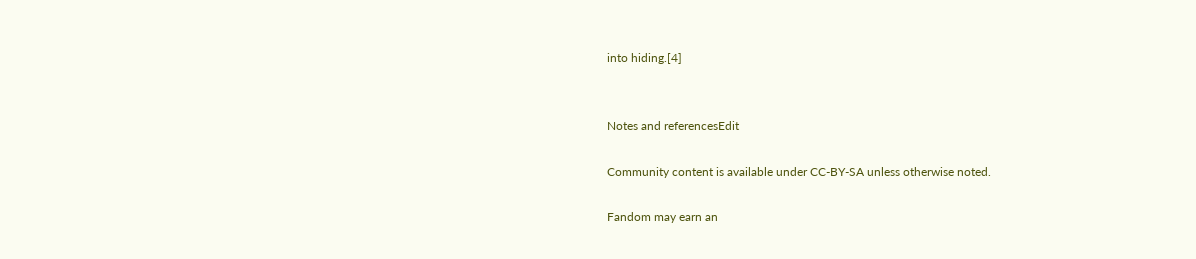into hiding.[4]


Notes and referencesEdit

Community content is available under CC-BY-SA unless otherwise noted.

Fandom may earn an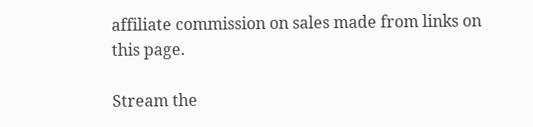affiliate commission on sales made from links on this page.

Stream the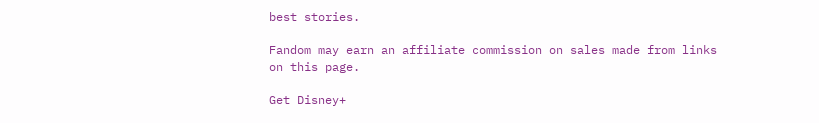best stories.

Fandom may earn an affiliate commission on sales made from links on this page.

Get Disney+